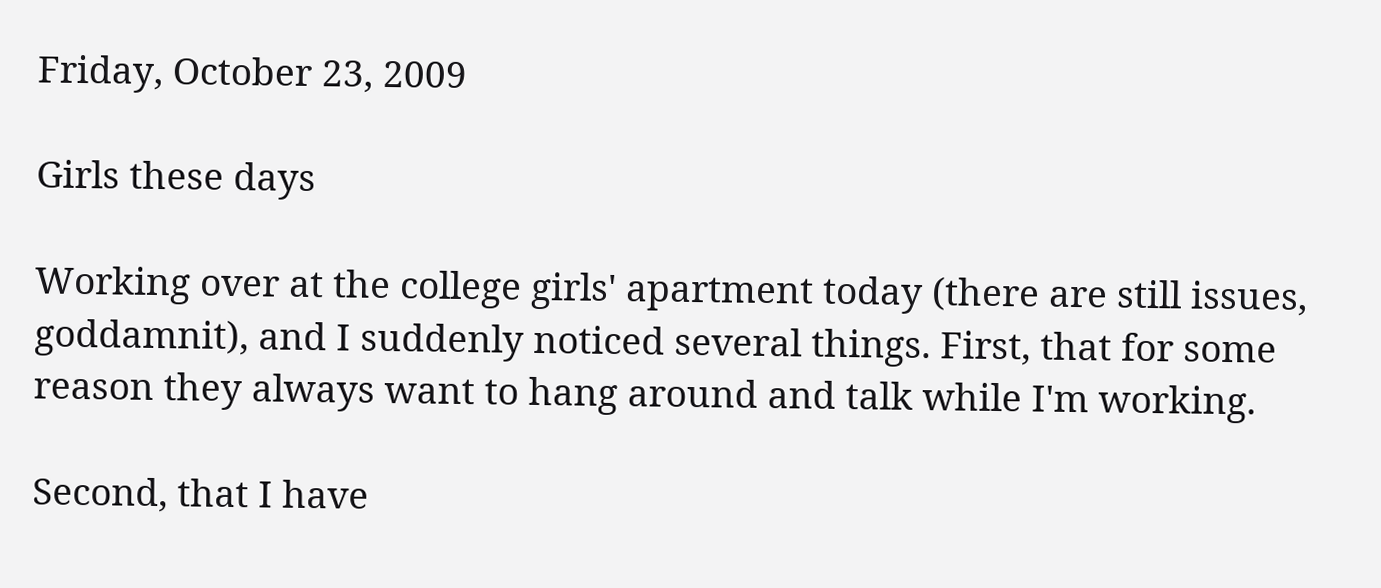Friday, October 23, 2009

Girls these days

Working over at the college girls' apartment today (there are still issues, goddamnit), and I suddenly noticed several things. First, that for some reason they always want to hang around and talk while I'm working.

Second, that I have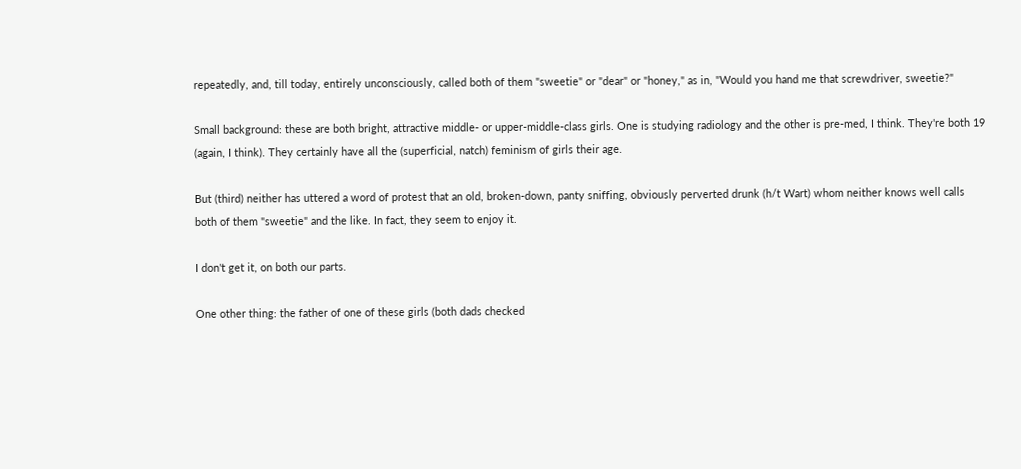repeatedly, and, till today, entirely unconsciously, called both of them "sweetie" or "dear" or "honey," as in, "Would you hand me that screwdriver, sweetie?"

Small background: these are both bright, attractive middle- or upper-middle-class girls. One is studying radiology and the other is pre-med, I think. They're both 19 (again, I think). They certainly have all the (superficial, natch) feminism of girls their age.

But (third) neither has uttered a word of protest that an old, broken-down, panty sniffing, obviously perverted drunk (h/t Wart) whom neither knows well calls both of them "sweetie" and the like. In fact, they seem to enjoy it.

I don't get it, on both our parts.

One other thing: the father of one of these girls (both dads checked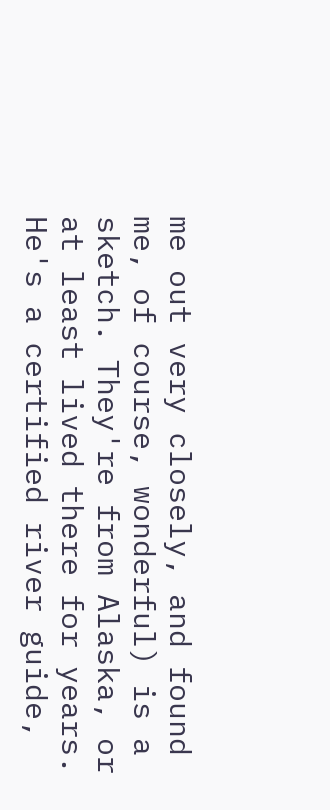me out very closely, and found me, of course, wonderful) is a sketch. They're from Alaska, or at least lived there for years. He's a certified river guide,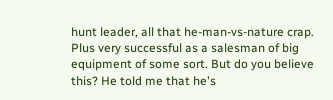hunt leader, all that he-man-vs-nature crap. Plus very successful as a salesman of big equipment of some sort. But do you believe this? He told me that he's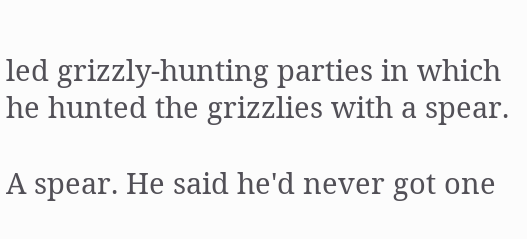led grizzly-hunting parties in which he hunted the grizzlies with a spear.

A spear. He said he'd never got one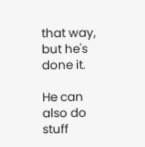that way, but he's done it.

He can also do stuff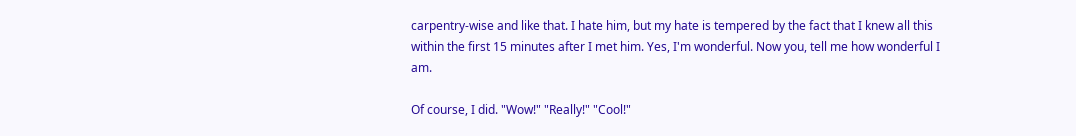carpentry-wise and like that. I hate him, but my hate is tempered by the fact that I knew all this within the first 15 minutes after I met him. Yes, I'm wonderful. Now you, tell me how wonderful I am.

Of course, I did. "Wow!" "Really!" "Cool!"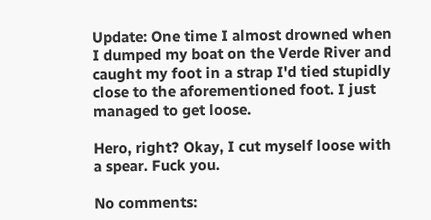Update: One time I almost drowned when I dumped my boat on the Verde River and caught my foot in a strap I'd tied stupidly close to the aforementioned foot. I just managed to get loose.

Hero, right? Okay, I cut myself loose with a spear. Fuck you.

No comments: